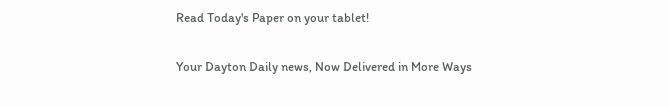Read Today's Paper on your tablet!

Your Dayton Daily news, Now Delivered in More Ways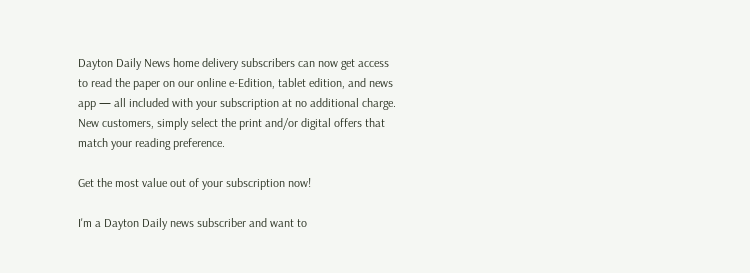Dayton Daily News home delivery subscribers can now get access to read the paper on our online e-Edition, tablet edition, and news app — all included with your subscription at no additional charge. New customers, simply select the print and/or digital offers that match your reading preference.

Get the most value out of your subscription now!

I'm a Dayton Daily news subscriber and want to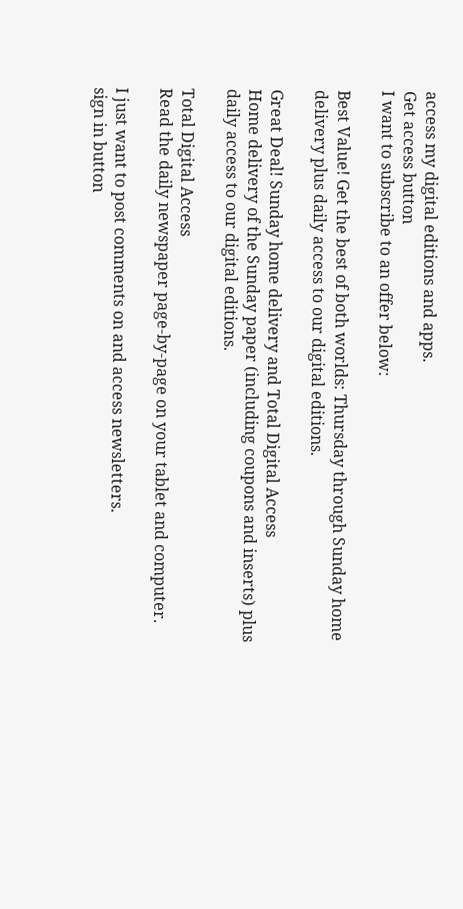access my digital editions and apps.
Get access button
I want to subscribe to an offer below:

Best Value! Get the best of both worlds: Thursday through Sunday home delivery plus daily access to our digital editions.

Great Deal! Sunday home delivery and Total Digital Access
Home delivery of the Sunday paper (including coupons and inserts) plus daily access to our digital editions.

Total Digital Access
Read the daily newspaper page-by-page on your tablet and computer.

I just want to post comments on and access newsletters.
sign in button